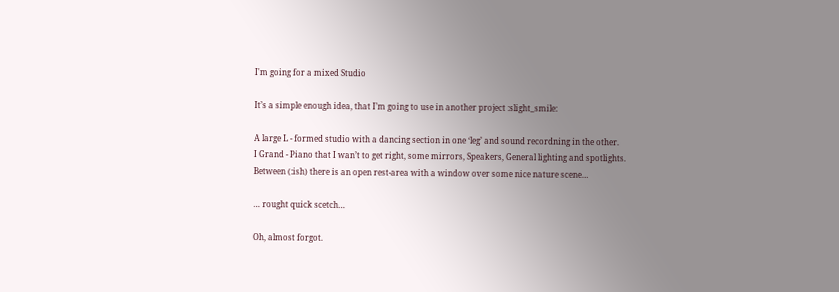I'm going for a mixed Studio

It’s a simple enough idea, that I’m going to use in another project :slight_smile:

A large L - formed studio with a dancing section in one ‘leg’ and sound recordning in the other.
I Grand - Piano that I wan’t to get right, some mirrors, Speakers, General lighting and spotlights.
Between (:ish) there is an open rest-area with a window over some nice nature scene…

… rought quick scetch…

Oh, almost forgot.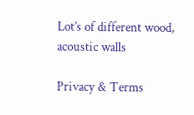Lot’s of different wood, acoustic walls

Privacy & Terms